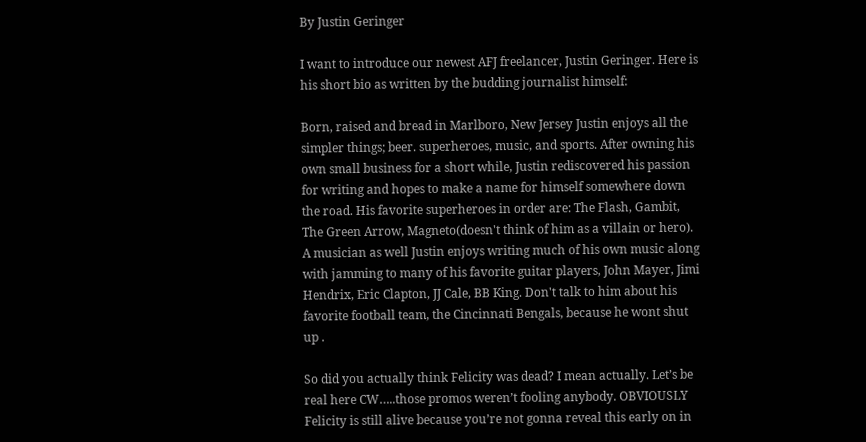By Justin Geringer

I want to introduce our newest AFJ freelancer, Justin Geringer. Here is his short bio as written by the budding journalist himself:

Born, raised and bread in Marlboro, New Jersey Justin enjoys all the simpler things; beer. superheroes, music, and sports. After owning his own small business for a short while, Justin rediscovered his passion for writing and hopes to make a name for himself somewhere down the road. His favorite superheroes in order are: The Flash, Gambit, The Green Arrow, Magneto(doesn't think of him as a villain or hero). A musician as well Justin enjoys writing much of his own music along with jamming to many of his favorite guitar players, John Mayer, Jimi Hendrix, Eric Clapton, JJ Cale, BB King. Don't talk to him about his favorite football team, the Cincinnati Bengals, because he wont shut up .

So did you actually think Felicity was dead? I mean actually. Let’s be real here CW…..those promos weren’t fooling anybody. OBVIOUSLY Felicity is still alive because you’re not gonna reveal this early on in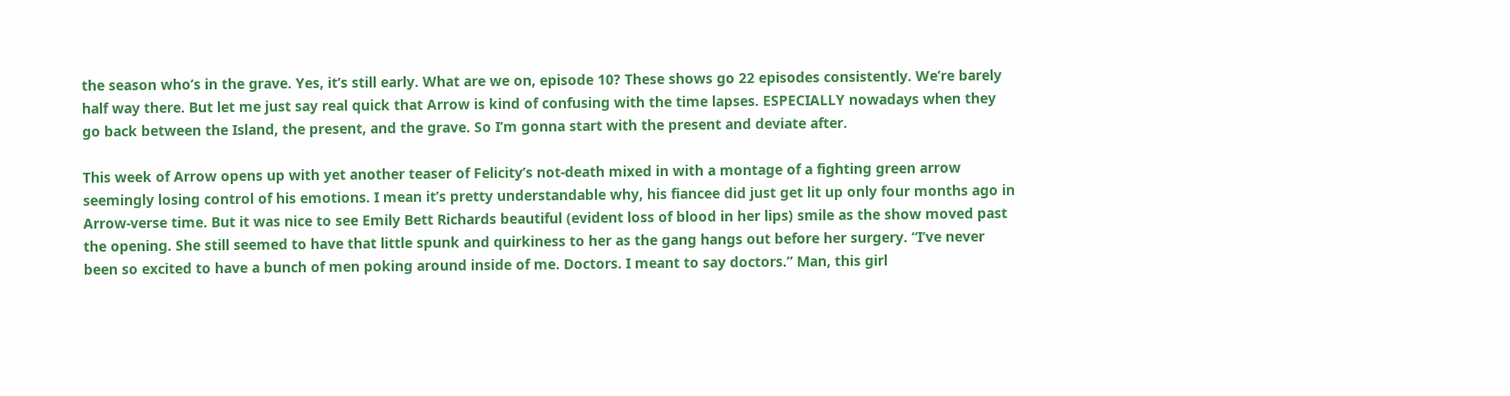the season who’s in the grave. Yes, it’s still early. What are we on, episode 10? These shows go 22 episodes consistently. We’re barely half way there. But let me just say real quick that Arrow is kind of confusing with the time lapses. ESPECIALLY nowadays when they go back between the Island, the present, and the grave. So I’m gonna start with the present and deviate after.

This week of Arrow opens up with yet another teaser of Felicity’s not-death mixed in with a montage of a fighting green arrow seemingly losing control of his emotions. I mean it’s pretty understandable why, his fiancee did just get lit up only four months ago in Arrow-verse time. But it was nice to see Emily Bett Richards beautiful (evident loss of blood in her lips) smile as the show moved past the opening. She still seemed to have that little spunk and quirkiness to her as the gang hangs out before her surgery. “I’ve never been so excited to have a bunch of men poking around inside of me. Doctors. I meant to say doctors.” Man, this girl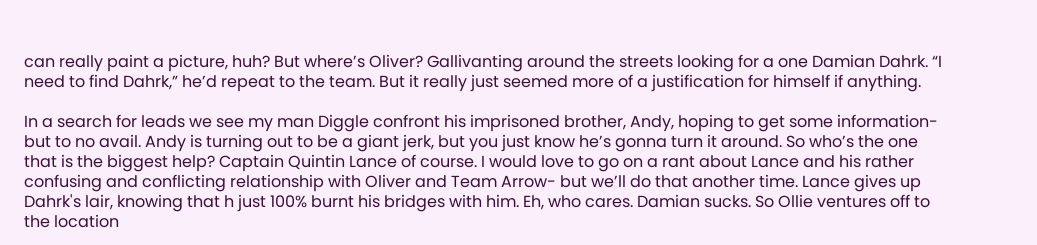can really paint a picture, huh? But where’s Oliver? Gallivanting around the streets looking for a one Damian Dahrk. “I need to find Dahrk,” he’d repeat to the team. But it really just seemed more of a justification for himself if anything.

In a search for leads we see my man Diggle confront his imprisoned brother, Andy, hoping to get some information-but to no avail. Andy is turning out to be a giant jerk, but you just know he’s gonna turn it around. So who’s the one that is the biggest help? Captain Quintin Lance of course. I would love to go on a rant about Lance and his rather confusing and conflicting relationship with Oliver and Team Arrow- but we’ll do that another time. Lance gives up Dahrk's lair, knowing that h just 100% burnt his bridges with him. Eh, who cares. Damian sucks. So Ollie ventures off to the location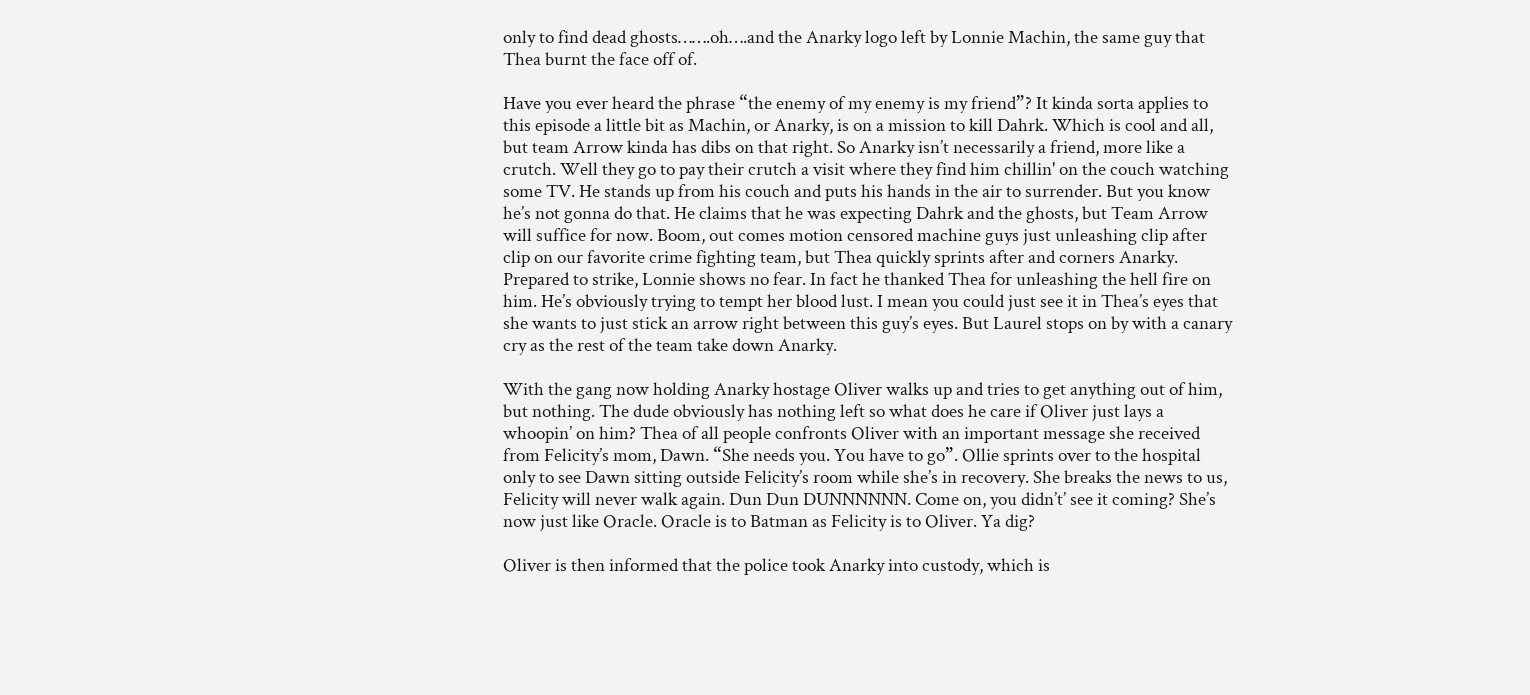only to find dead ghosts…….oh….and the Anarky logo left by Lonnie Machin, the same guy that Thea burnt the face off of.

Have you ever heard the phrase “the enemy of my enemy is my friend”? It kinda sorta applies to this episode a little bit as Machin, or Anarky, is on a mission to kill Dahrk. Which is cool and all, but team Arrow kinda has dibs on that right. So Anarky isn’t necessarily a friend, more like a crutch. Well they go to pay their crutch a visit where they find him chillin' on the couch watching some TV. He stands up from his couch and puts his hands in the air to surrender. But you know he’s not gonna do that. He claims that he was expecting Dahrk and the ghosts, but Team Arrow will suffice for now. Boom, out comes motion censored machine guys just unleashing clip after clip on our favorite crime fighting team, but Thea quickly sprints after and corners Anarky. Prepared to strike, Lonnie shows no fear. In fact he thanked Thea for unleashing the hell fire on him. He’s obviously trying to tempt her blood lust. I mean you could just see it in Thea’s eyes that she wants to just stick an arrow right between this guy’s eyes. But Laurel stops on by with a canary cry as the rest of the team take down Anarky.

With the gang now holding Anarky hostage Oliver walks up and tries to get anything out of him, but nothing. The dude obviously has nothing left so what does he care if Oliver just lays a whoopin’ on him? Thea of all people confronts Oliver with an important message she received from Felicity’s mom, Dawn. “She needs you. You have to go”. Ollie sprints over to the hospital only to see Dawn sitting outside Felicity’s room while she’s in recovery. She breaks the news to us, Felicity will never walk again. Dun Dun DUNNNNNN. Come on, you didn’t’ see it coming? She’s now just like Oracle. Oracle is to Batman as Felicity is to Oliver. Ya dig?

Oliver is then informed that the police took Anarky into custody, which is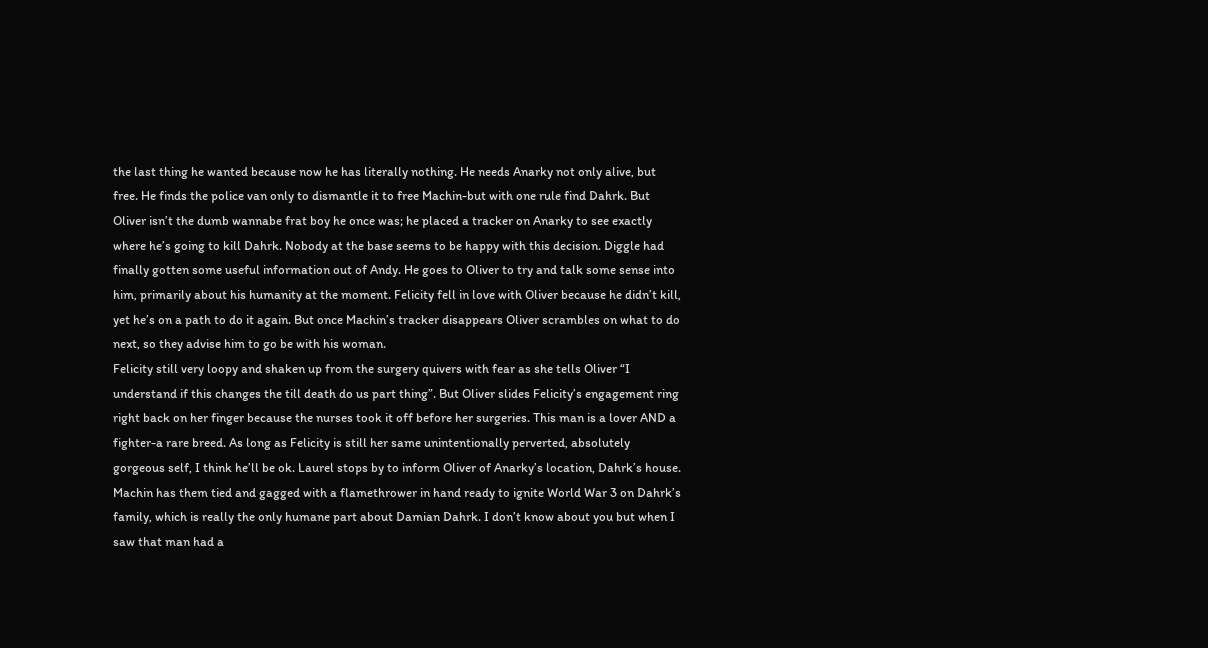the last thing he wanted because now he has literally nothing. He needs Anarky not only alive, but free. He finds the police van only to dismantle it to free Machin-but with one rule find Dahrk. But Oliver isn’t the dumb wannabe frat boy he once was; he placed a tracker on Anarky to see exactly where he’s going to kill Dahrk. Nobody at the base seems to be happy with this decision. Diggle had finally gotten some useful information out of Andy. He goes to Oliver to try and talk some sense into him, primarily about his humanity at the moment. Felicity fell in love with Oliver because he didn’t kill, yet he’s on a path to do it again. But once Machin’s tracker disappears Oliver scrambles on what to do next, so they advise him to go be with his woman.
Felicity still very loopy and shaken up from the surgery quivers with fear as she tells Oliver “I understand if this changes the till death do us part thing”. But Oliver slides Felicity’s engagement ring right back on her finger because the nurses took it off before her surgeries. This man is a lover AND a fighter-a rare breed. As long as Felicity is still her same unintentionally perverted, absolutely gorgeous self, I think he’ll be ok. Laurel stops by to inform Oliver of Anarky’s location, Dahrk’s house.
Machin has them tied and gagged with a flamethrower in hand ready to ignite World War 3 on Dahrk’s family, which is really the only humane part about Damian Dahrk. I don’t know about you but when I saw that man had a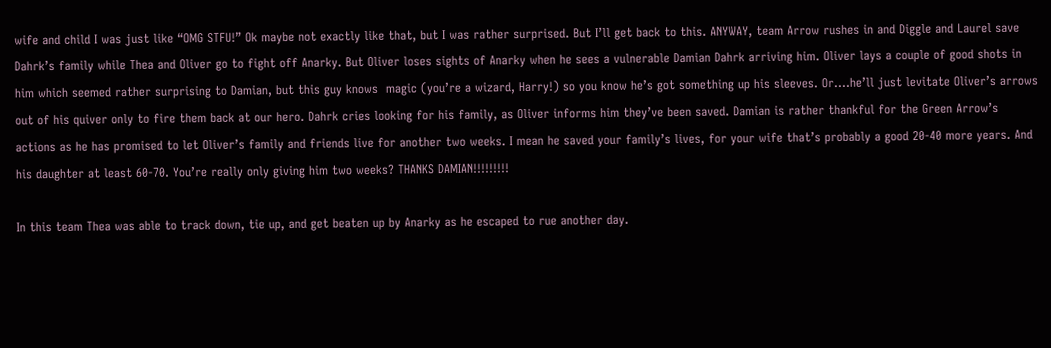wife and child I was just like “OMG STFU!” Ok maybe not exactly like that, but I was rather surprised. But I’ll get back to this. ANYWAY, team Arrow rushes in and Diggle and Laurel save Dahrk’s family while Thea and Oliver go to fight off Anarky. But Oliver loses sights of Anarky when he sees a vulnerable Damian Dahrk arriving him. Oliver lays a couple of good shots in him which seemed rather surprising to Damian, but this guy knows  magic (you’re a wizard, Harry!) so you know he’s got something up his sleeves. Or….he’ll just levitate Oliver’s arrows out of his quiver only to fire them back at our hero. Dahrk cries looking for his family, as Oliver informs him they’ve been saved. Damian is rather thankful for the Green Arrow’s actions as he has promised to let Oliver’s family and friends live for another two weeks. I mean he saved your family’s lives, for your wife that’s probably a good 20-40 more years. And his daughter at least 60-70. You’re really only giving him two weeks? THANKS DAMIAN!!!!!!!!!

In this team Thea was able to track down, tie up, and get beaten up by Anarky as he escaped to rue another day.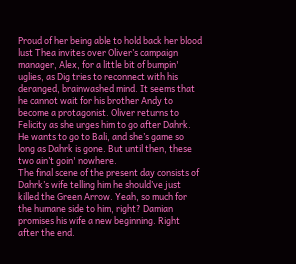Proud of her being able to hold back her blood lust Thea invites over Oliver’s campaign manager, Alex, for a little bit of bumpin' uglies, as Dig tries to reconnect with his deranged, brainwashed mind. It seems that he cannot wait for his brother Andy to become a protagonist. Oliver returns to Felicity as she urges him to go after Dahrk. He wants to go to Bali, and she’s game so long as Dahrk is gone. But until then, these two ain’t goin' nowhere.
The final scene of the present day consists of Dahrk’s wife telling him he should’ve just killed the Green Arrow. Yeah, so much for the humane side to him, right? Damian promises his wife a new beginning. Right after the end.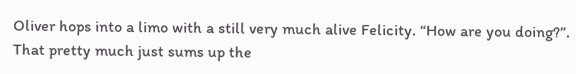Oliver hops into a limo with a still very much alive Felicity. “How are you doing?”. That pretty much just sums up the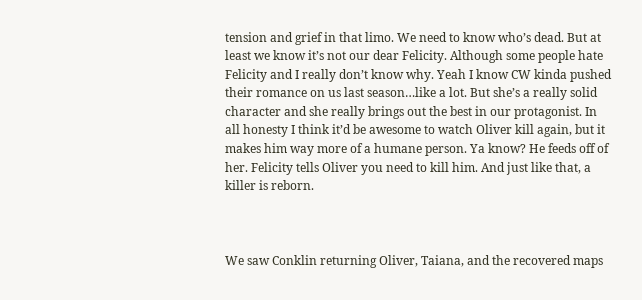tension and grief in that limo. We need to know who’s dead. But at least we know it’s not our dear Felicity. Although some people hate Felicity and I really don’t know why. Yeah I know CW kinda pushed their romance on us last season…like a lot. But she’s a really solid character and she really brings out the best in our protagonist. In all honesty I think it’d be awesome to watch Oliver kill again, but it makes him way more of a humane person. Ya know? He feeds off of her. Felicity tells Oliver you need to kill him. And just like that, a killer is reborn.



We saw Conklin returning Oliver, Taiana, and the recovered maps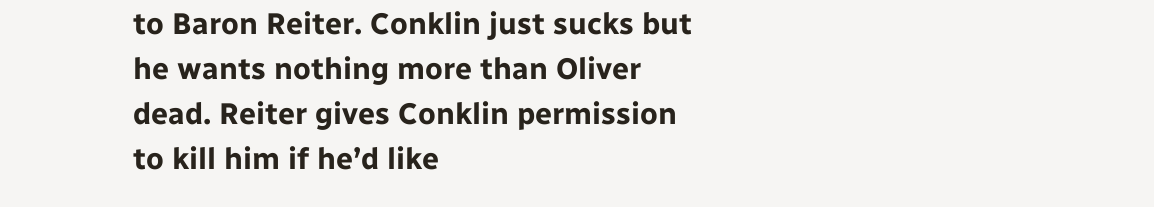to Baron Reiter. Conklin just sucks but he wants nothing more than Oliver dead. Reiter gives Conklin permission to kill him if he’d like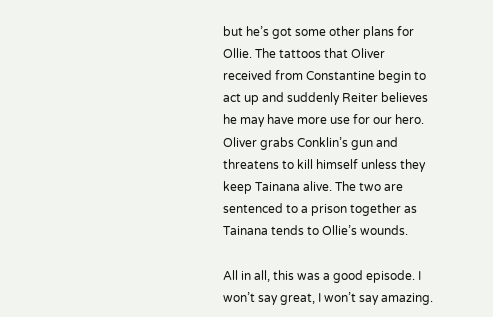but he’s got some other plans for Ollie. The tattoos that Oliver received from Constantine begin to act up and suddenly Reiter believes he may have more use for our hero. Oliver grabs Conklin’s gun and threatens to kill himself unless they keep Tainana alive. The two are sentenced to a prison together as Tainana tends to Ollie’s wounds.

All in all, this was a good episode. I won’t say great, I won’t say amazing.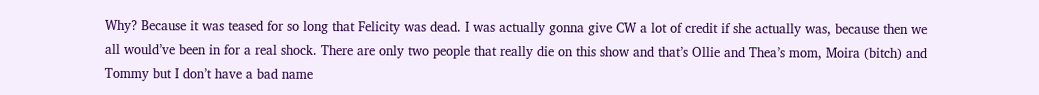Why? Because it was teased for so long that Felicity was dead. I was actually gonna give CW a lot of credit if she actually was, because then we all would’ve been in for a real shock. There are only two people that really die on this show and that’s Ollie and Thea’s mom, Moira (bitch) and Tommy but I don’t have a bad name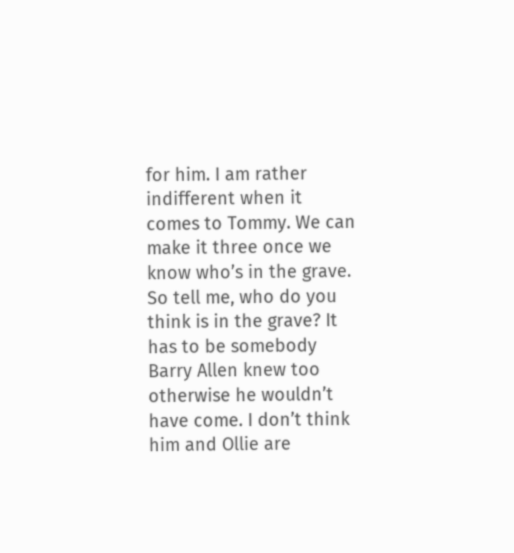for him. I am rather indifferent when it comes to Tommy. We can make it three once we know who’s in the grave. So tell me, who do you think is in the grave? It has to be somebody Barry Allen knew too otherwise he wouldn’t have come. I don’t think him and Ollie are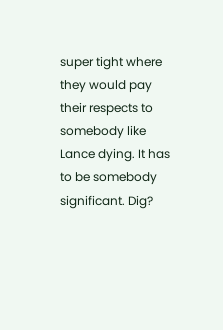super tight where they would pay their respects to somebody like Lance dying. It has to be somebody significant. Dig?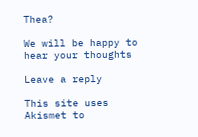Thea?

We will be happy to hear your thoughts

Leave a reply

This site uses Akismet to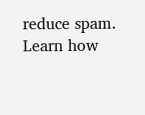reduce spam. Learn how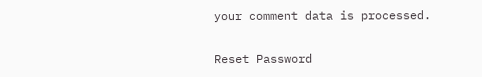your comment data is processed.

Reset Password